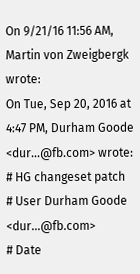On 9/21/16 11:56 AM, Martin von Zweigbergk wrote:
On Tue, Sep 20, 2016 at 4:47 PM, Durham Goode <dur...@fb.com> wrote:
# HG changeset patch
# User Durham Goode <dur...@fb.com>
# Date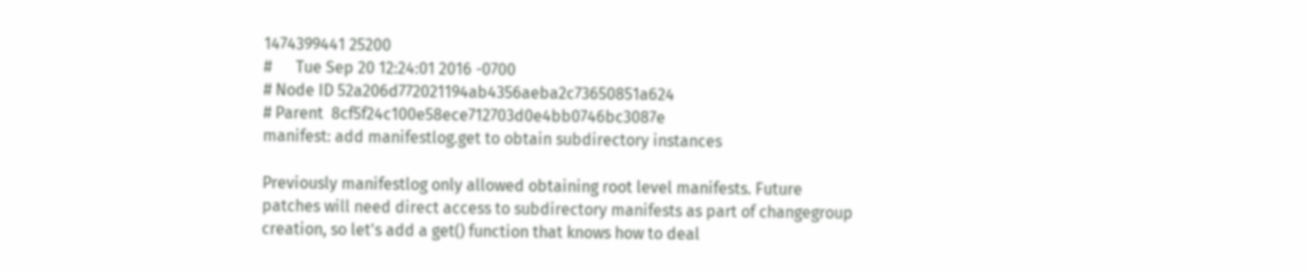1474399441 25200
#      Tue Sep 20 12:24:01 2016 -0700
# Node ID 52a206d772021194ab4356aeba2c73650851a624
# Parent  8cf5f24c100e58ece712703d0e4bb0746bc3087e
manifest: add manifestlog.get to obtain subdirectory instances

Previously manifestlog only allowed obtaining root level manifests. Future
patches will need direct access to subdirectory manifests as part of changegroup
creation, so let's add a get() function that knows how to deal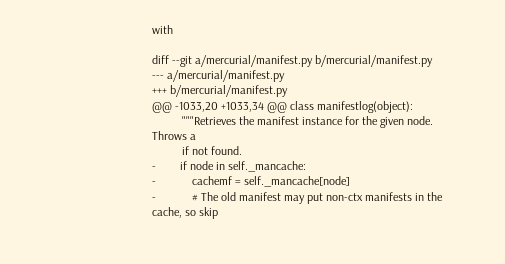with

diff --git a/mercurial/manifest.py b/mercurial/manifest.py
--- a/mercurial/manifest.py
+++ b/mercurial/manifest.py
@@ -1033,20 +1033,34 @@ class manifestlog(object):
          """Retrieves the manifest instance for the given node. Throws a
          if not found.
-        if node in self._mancache:
-            cachemf = self._mancache[node]
-            # The old manifest may put non-ctx manifests in the cache, so skip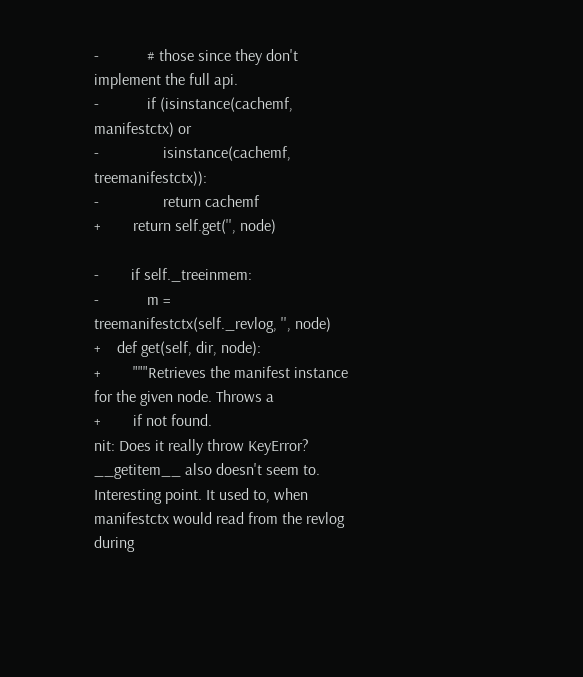-            # those since they don't implement the full api.
-            if (isinstance(cachemf, manifestctx) or
-                isinstance(cachemf, treemanifestctx)):
-                return cachemf
+        return self.get('', node)

-        if self._treeinmem:
-            m = treemanifestctx(self._revlog, '', node)
+    def get(self, dir, node):
+        """Retrieves the manifest instance for the given node. Throws a
+        if not found.
nit: Does it really throw KeyError? __getitem__ also doesn't seem to.
Interesting point. It used to, when manifestctx would read from the revlog during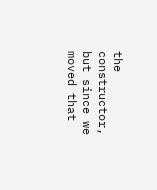the constructor, but since we moved that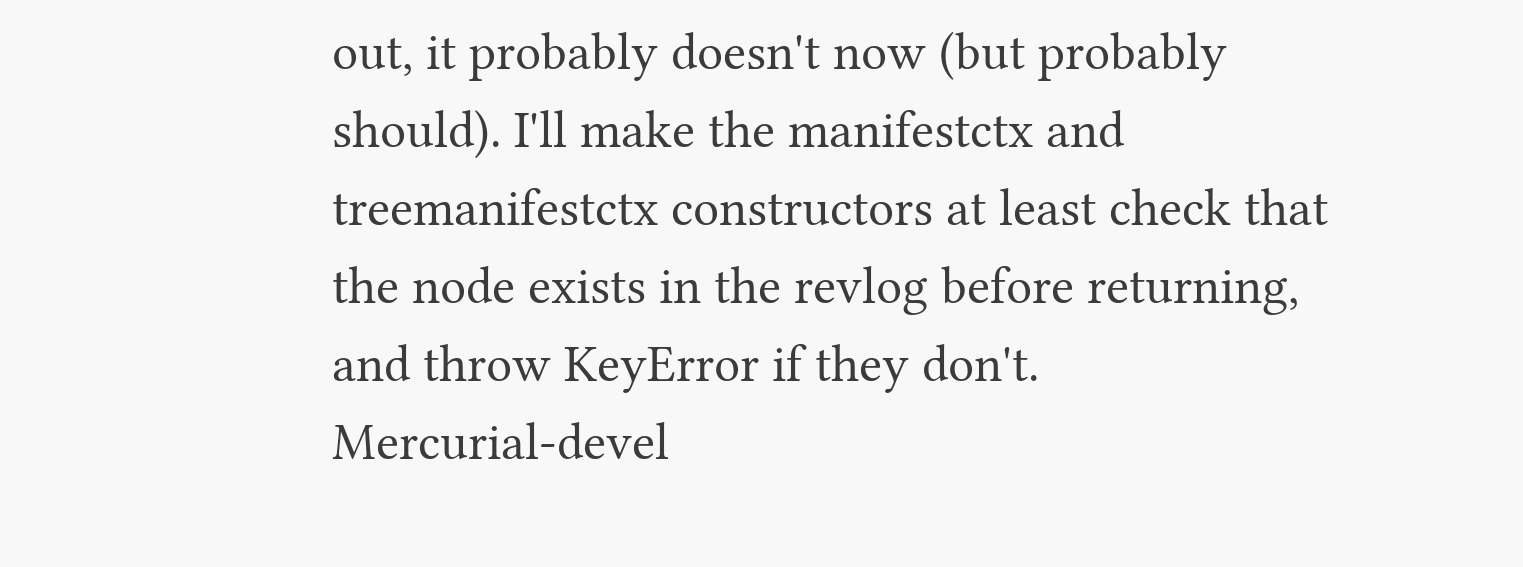out, it probably doesn't now (but probably should). I'll make the manifestctx and treemanifestctx constructors at least check that the node exists in the revlog before returning, and throw KeyError if they don't.
Mercurial-devel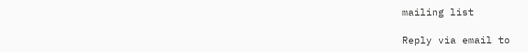mailing list

Reply via email to